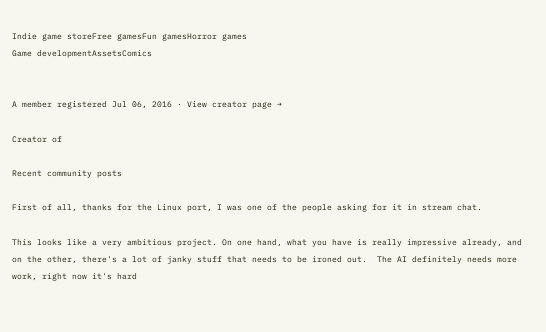Indie game storeFree gamesFun gamesHorror games
Game developmentAssetsComics


A member registered Jul 06, 2016 · View creator page →

Creator of

Recent community posts

First of all, thanks for the Linux port, I was one of the people asking for it in stream chat.

This looks like a very ambitious project. On one hand, what you have is really impressive already, and on the other, there's a lot of janky stuff that needs to be ironed out.  The AI definitely needs more work, right now it's hard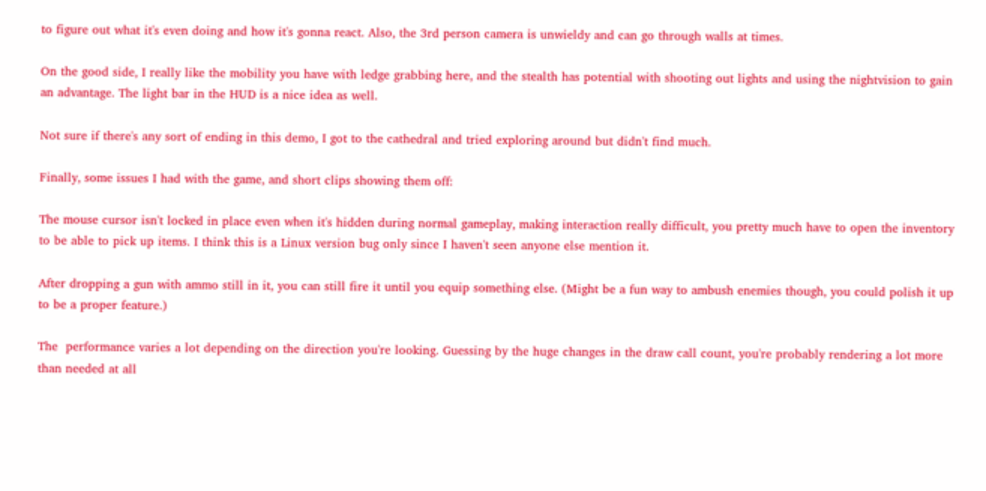to figure out what it's even doing and how it's gonna react. Also, the 3rd person camera is unwieldy and can go through walls at times.

On the good side, I really like the mobility you have with ledge grabbing here, and the stealth has potential with shooting out lights and using the nightvision to gain an advantage. The light bar in the HUD is a nice idea as well.

Not sure if there's any sort of ending in this demo, I got to the cathedral and tried exploring around but didn't find much.

Finally, some issues I had with the game, and short clips showing them off:

The mouse cursor isn't locked in place even when it's hidden during normal gameplay, making interaction really difficult, you pretty much have to open the inventory to be able to pick up items. I think this is a Linux version bug only since I haven't seen anyone else mention it.

After dropping a gun with ammo still in it, you can still fire it until you equip something else. (Might be a fun way to ambush enemies though, you could polish it up to be a proper feature.)

The  performance varies a lot depending on the direction you're looking. Guessing by the huge changes in the draw call count, you're probably rendering a lot more than needed at all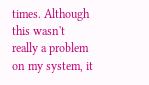times. Although this wasn't really a problem on my system, it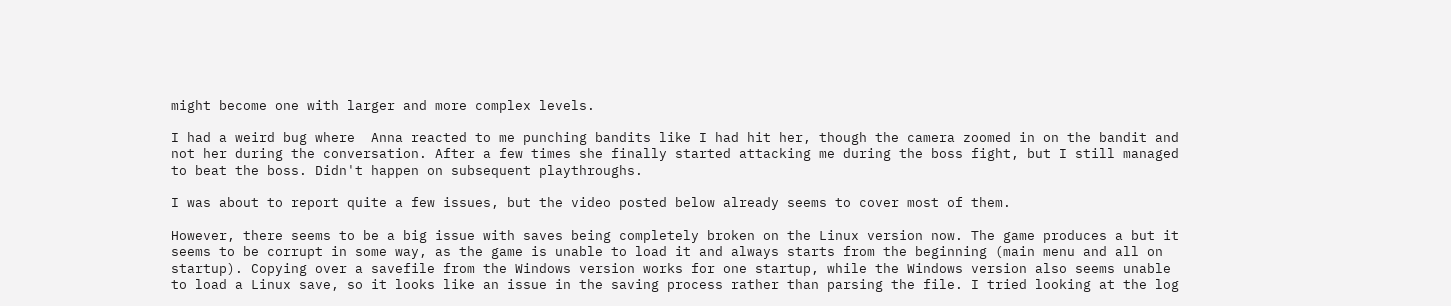might become one with larger and more complex levels.

I had a weird bug where  Anna reacted to me punching bandits like I had hit her, though the camera zoomed in on the bandit and not her during the conversation. After a few times she finally started attacking me during the boss fight, but I still managed to beat the boss. Didn't happen on subsequent playthroughs.

I was about to report quite a few issues, but the video posted below already seems to cover most of them.

However, there seems to be a big issue with saves being completely broken on the Linux version now. The game produces a but it seems to be corrupt in some way, as the game is unable to load it and always starts from the beginning (main menu and all on startup). Copying over a savefile from the Windows version works for one startup, while the Windows version also seems unable to load a Linux save, so it looks like an issue in the saving process rather than parsing the file. I tried looking at the log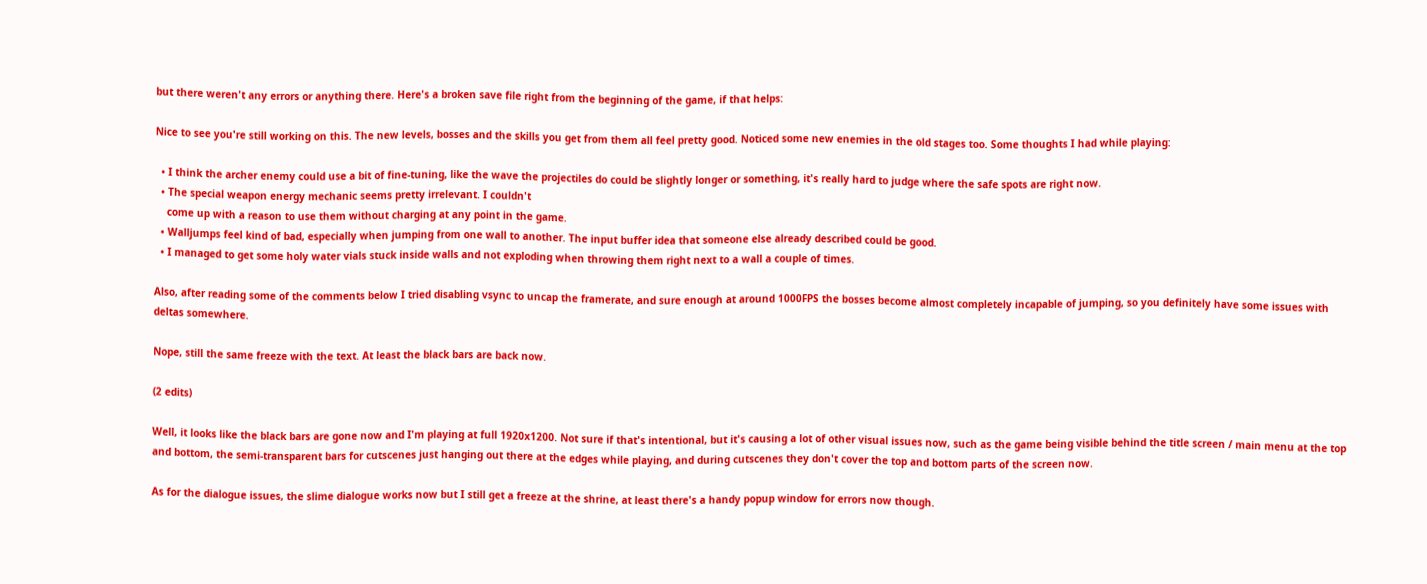but there weren't any errors or anything there. Here's a broken save file right from the beginning of the game, if that helps:

Nice to see you're still working on this. The new levels, bosses and the skills you get from them all feel pretty good. Noticed some new enemies in the old stages too. Some thoughts I had while playing:

  • I think the archer enemy could use a bit of fine-tuning, like the wave the projectiles do could be slightly longer or something, it's really hard to judge where the safe spots are right now.
  • The special weapon energy mechanic seems pretty irrelevant. I couldn't
    come up with a reason to use them without charging at any point in the game.
  • Walljumps feel kind of bad, especially when jumping from one wall to another. The input buffer idea that someone else already described could be good.
  • I managed to get some holy water vials stuck inside walls and not exploding when throwing them right next to a wall a couple of times.

Also, after reading some of the comments below I tried disabling vsync to uncap the framerate, and sure enough at around 1000FPS the bosses become almost completely incapable of jumping, so you definitely have some issues with deltas somewhere.

Nope, still the same freeze with the text. At least the black bars are back now.

(2 edits)

Well, it looks like the black bars are gone now and I'm playing at full 1920x1200. Not sure if that's intentional, but it's causing a lot of other visual issues now, such as the game being visible behind the title screen / main menu at the top and bottom, the semi-transparent bars for cutscenes just hanging out there at the edges while playing, and during cutscenes they don't cover the top and bottom parts of the screen now.

As for the dialogue issues, the slime dialogue works now but I still get a freeze at the shrine, at least there's a handy popup window for errors now though.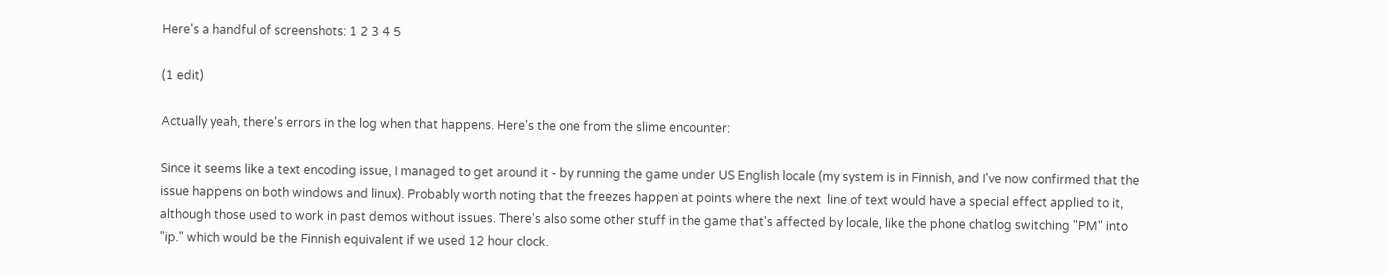Here's a handful of screenshots: 1 2 3 4 5

(1 edit)

Actually yeah, there's errors in the log when that happens. Here's the one from the slime encounter:

Since it seems like a text encoding issue, I managed to get around it - by running the game under US English locale (my system is in Finnish, and I've now confirmed that the issue happens on both windows and linux). Probably worth noting that the freezes happen at points where the next  line of text would have a special effect applied to it, although those used to work in past demos without issues. There's also some other stuff in the game that's affected by locale, like the phone chatlog switching "PM" into "ip." which would be the Finnish equivalent if we used 12 hour clock.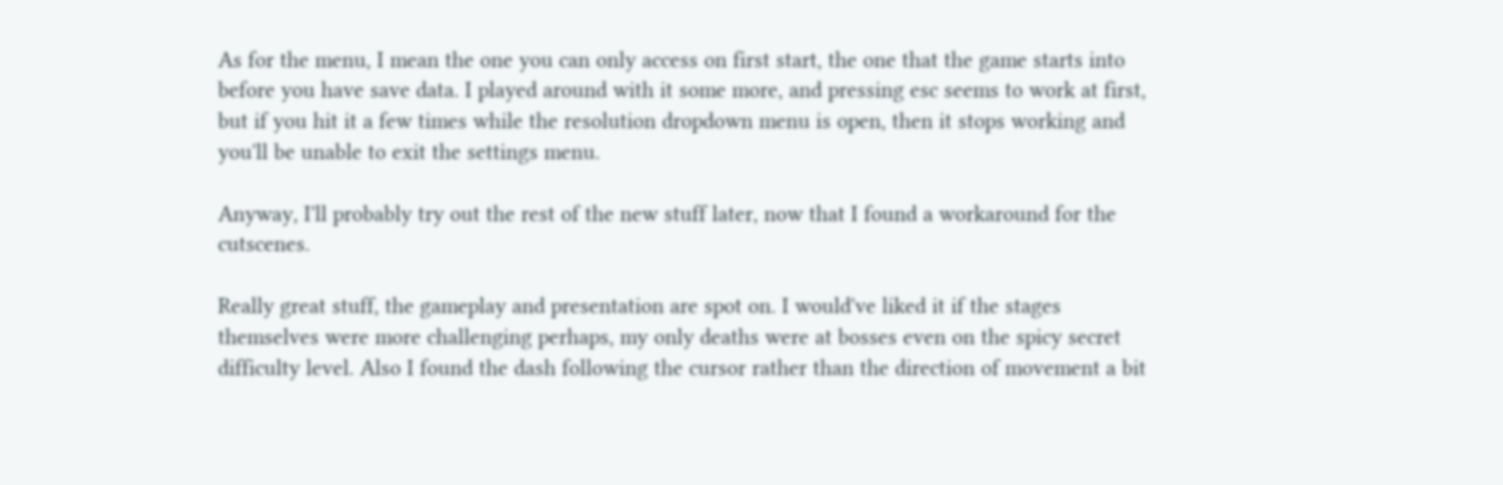As for the menu, I mean the one you can only access on first start, the one that the game starts into before you have save data. I played around with it some more, and pressing esc seems to work at first, but if you hit it a few times while the resolution dropdown menu is open, then it stops working and you'll be unable to exit the settings menu.

Anyway, I'll probably try out the rest of the new stuff later, now that I found a workaround for the cutscenes.

Really great stuff, the gameplay and presentation are spot on. I would've liked it if the stages themselves were more challenging perhaps, my only deaths were at bosses even on the spicy secret difficulty level. Also I found the dash following the cursor rather than the direction of movement a bit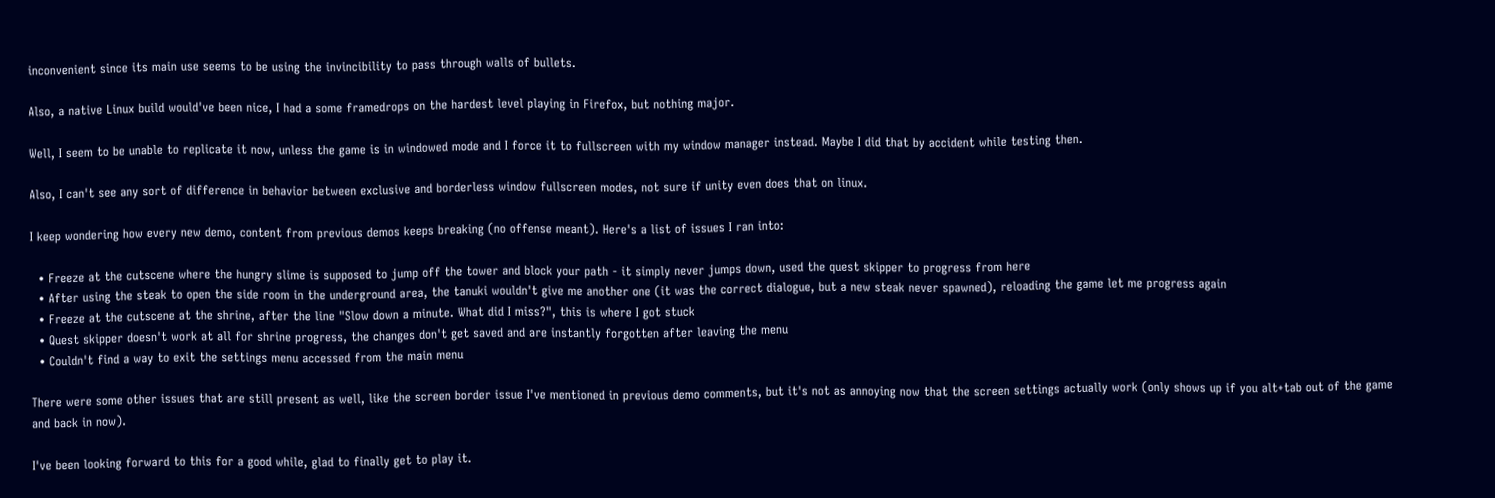inconvenient since its main use seems to be using the invincibility to pass through walls of bullets.

Also, a native Linux build would've been nice, I had a some framedrops on the hardest level playing in Firefox, but nothing major.

Well, I seem to be unable to replicate it now, unless the game is in windowed mode and I force it to fullscreen with my window manager instead. Maybe I did that by accident while testing then.

Also, I can't see any sort of difference in behavior between exclusive and borderless window fullscreen modes, not sure if unity even does that on linux.

I keep wondering how every new demo, content from previous demos keeps breaking (no offense meant). Here's a list of issues I ran into:

  • Freeze at the cutscene where the hungry slime is supposed to jump off the tower and block your path - it simply never jumps down, used the quest skipper to progress from here
  • After using the steak to open the side room in the underground area, the tanuki wouldn't give me another one (it was the correct dialogue, but a new steak never spawned), reloading the game let me progress again
  • Freeze at the cutscene at the shrine, after the line "Slow down a minute. What did I miss?", this is where I got stuck
  • Quest skipper doesn't work at all for shrine progress, the changes don't get saved and are instantly forgotten after leaving the menu
  • Couldn't find a way to exit the settings menu accessed from the main menu

There were some other issues that are still present as well, like the screen border issue I've mentioned in previous demo comments, but it's not as annoying now that the screen settings actually work (only shows up if you alt+tab out of the game and back in now).

I've been looking forward to this for a good while, glad to finally get to play it.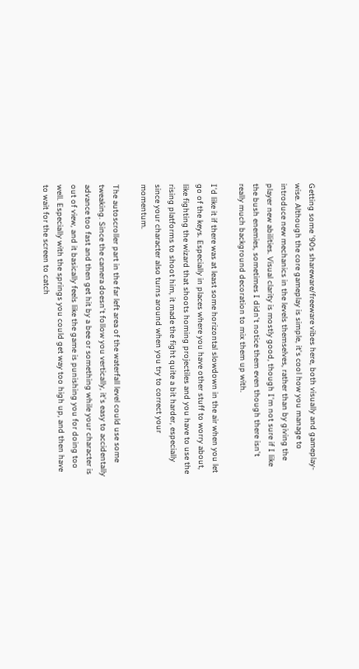Getting some '90s shareware/freeware vibes here, both visually and gameplay-wise. Although the core gameplay is simple, it's cool how you manage to introduce new mechanics in the levels themselves, rather than by giving the player new abilities. Visual clarity is mostly good, though I'm not sure if I like the bush enemies, sometimes I didn't notice them even though there isn't really much background decoration to mix them up with.

I'd like it if there was at least some horizontal slowdown in the air when you let go of the keys. Especially in places where you have other stuff to worry about, like fighting the wizard that shoots homing projectiles and you have to use the rising platforms to shoot him, it made the fight quite a bit harder, especially since your character also turns around when you try to correct your momentum.

The autoscroller part in the far left area of the waterfall level could use some tweaking. Since the camera doesn't follow you vertically, it's easy to accidentally advance too fast and then get hit by a bee or something while your character is out of view, and it basically feels like the game is punishing you for doing too well. Especially with the springs you could get way too high up, and then have to wait for the screen to catch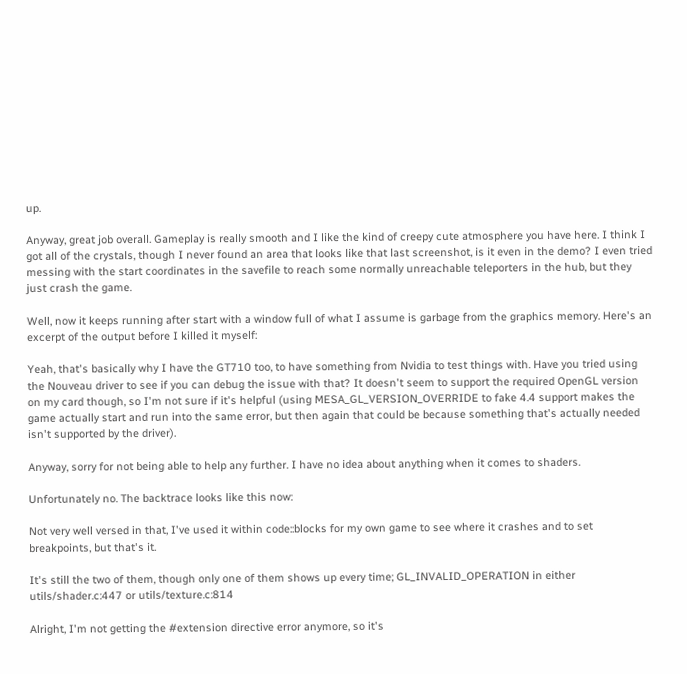up.

Anyway, great job overall. Gameplay is really smooth and I like the kind of creepy cute atmosphere you have here. I think I got all of the crystals, though I never found an area that looks like that last screenshot, is it even in the demo? I even tried messing with the start coordinates in the savefile to reach some normally unreachable teleporters in the hub, but they just crash the game.

Well, now it keeps running after start with a window full of what I assume is garbage from the graphics memory. Here's an excerpt of the output before I killed it myself:

Yeah, that's basically why I have the GT710 too, to have something from Nvidia to test things with. Have you tried using the Nouveau driver to see if you can debug the issue with that? It doesn't seem to support the required OpenGL version on my card though, so I'm not sure if it's helpful (using MESA_GL_VERSION_OVERRIDE to fake 4.4 support makes the game actually start and run into the same error, but then again that could be because something that's actually needed isn't supported by the driver).

Anyway, sorry for not being able to help any further. I have no idea about anything when it comes to shaders.

Unfortunately no. The backtrace looks like this now:

Not very well versed in that, I've used it within code::blocks for my own game to see where it crashes and to set breakpoints, but that's it.

It's still the two of them, though only one of them shows up every time; GL_INVALID_OPERATION in either utils/shader.c:447 or utils/texture.c:814

Alright, I'm not getting the #extension directive error anymore, so it's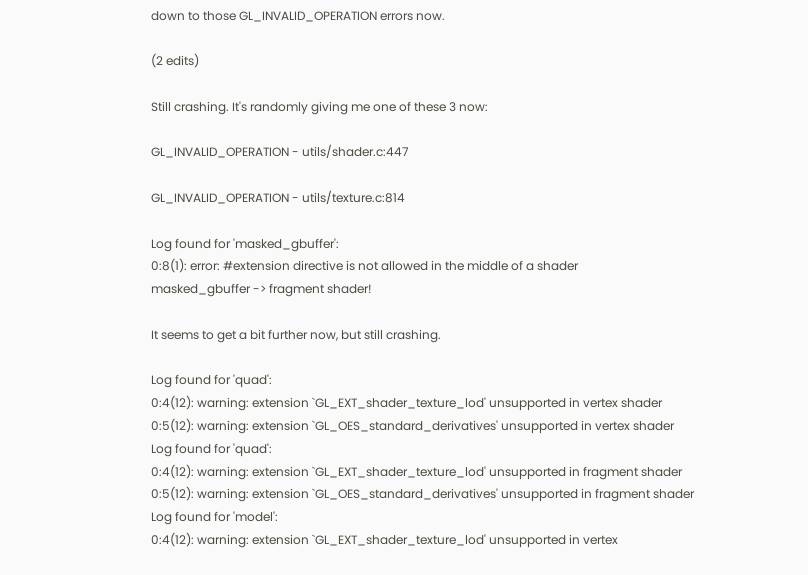down to those GL_INVALID_OPERATION errors now.

(2 edits)

Still crashing. It's randomly giving me one of these 3 now:

GL_INVALID_OPERATION - utils/shader.c:447

GL_INVALID_OPERATION - utils/texture.c:814

Log found for 'masked_gbuffer':
0:8(1): error: #extension directive is not allowed in the middle of a shader
masked_gbuffer -> fragment shader!

It seems to get a bit further now, but still crashing.

Log found for 'quad':
0:4(12): warning: extension `GL_EXT_shader_texture_lod' unsupported in vertex shader
0:5(12): warning: extension `GL_OES_standard_derivatives' unsupported in vertex shader
Log found for 'quad':
0:4(12): warning: extension `GL_EXT_shader_texture_lod' unsupported in fragment shader
0:5(12): warning: extension `GL_OES_standard_derivatives' unsupported in fragment shader
Log found for 'model':
0:4(12): warning: extension `GL_EXT_shader_texture_lod' unsupported in vertex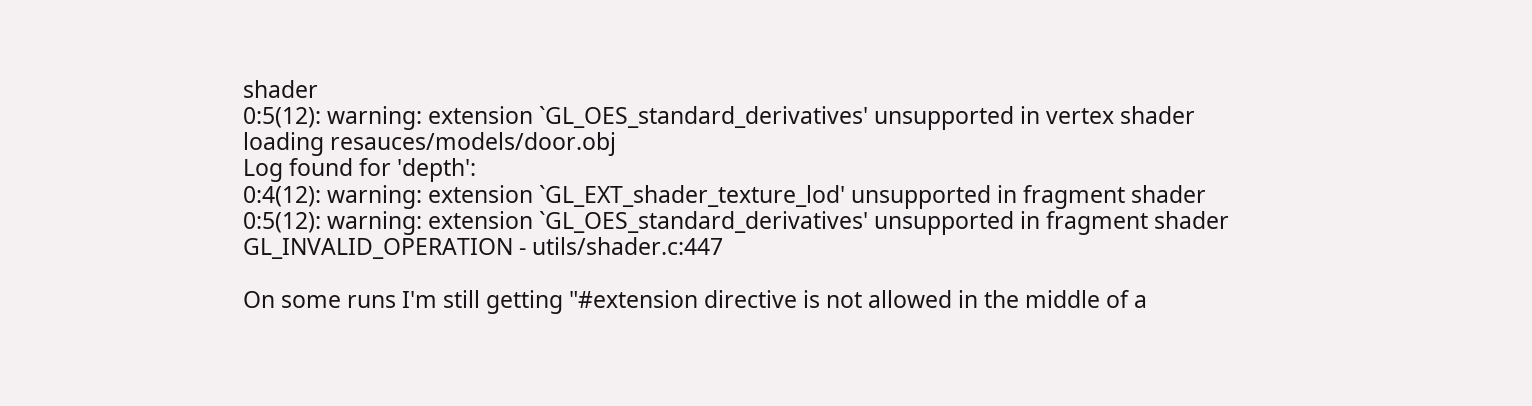shader
0:5(12): warning: extension `GL_OES_standard_derivatives' unsupported in vertex shader
loading resauces/models/door.obj
Log found for 'depth':
0:4(12): warning: extension `GL_EXT_shader_texture_lod' unsupported in fragment shader
0:5(12): warning: extension `GL_OES_standard_derivatives' unsupported in fragment shader
GL_INVALID_OPERATION - utils/shader.c:447

On some runs I'm still getting "#extension directive is not allowed in the middle of a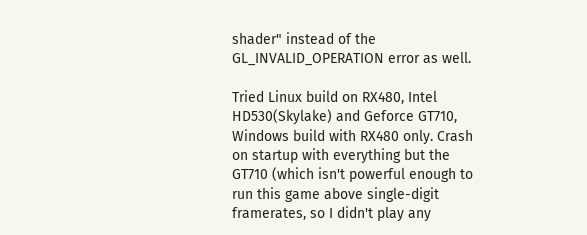shader" instead of the GL_INVALID_OPERATION error as well.

Tried Linux build on RX480, Intel HD530(Skylake) and Geforce GT710, Windows build with RX480 only. Crash on startup with everything but the GT710 (which isn't powerful enough to run this game above single-digit framerates, so I didn't play any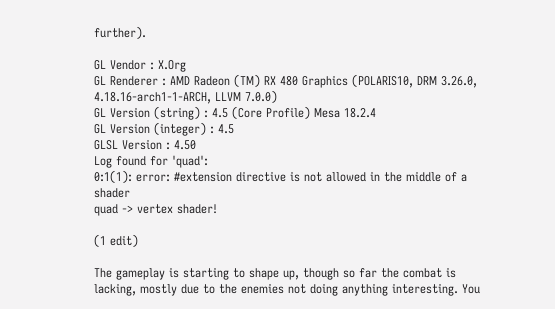further).

GL Vendor : X.Org
GL Renderer : AMD Radeon (TM) RX 480 Graphics (POLARIS10, DRM 3.26.0, 4.18.16-arch1-1-ARCH, LLVM 7.0.0)
GL Version (string) : 4.5 (Core Profile) Mesa 18.2.4
GL Version (integer) : 4.5
GLSL Version : 4.50
Log found for 'quad':
0:1(1): error: #extension directive is not allowed in the middle of a shader
quad -> vertex shader!

(1 edit)

The gameplay is starting to shape up, though so far the combat is lacking, mostly due to the enemies not doing anything interesting. You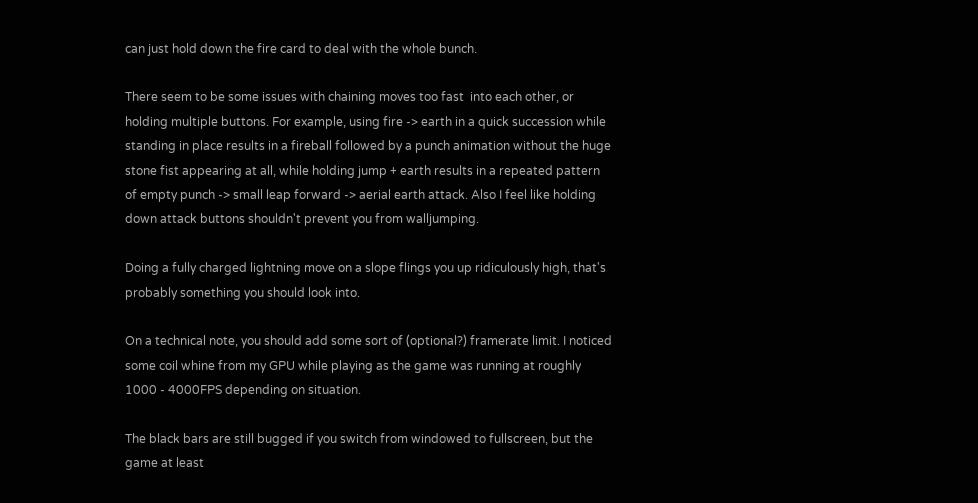can just hold down the fire card to deal with the whole bunch.

There seem to be some issues with chaining moves too fast  into each other, or holding multiple buttons. For example, using fire -> earth in a quick succession while standing in place results in a fireball followed by a punch animation without the huge stone fist appearing at all, while holding jump + earth results in a repeated pattern of empty punch -> small leap forward -> aerial earth attack. Also I feel like holding down attack buttons shouldn't prevent you from walljumping.

Doing a fully charged lightning move on a slope flings you up ridiculously high, that's probably something you should look into.

On a technical note, you should add some sort of (optional?) framerate limit. I noticed some coil whine from my GPU while playing as the game was running at roughly 1000 - 4000FPS depending on situation.

The black bars are still bugged if you switch from windowed to fullscreen, but the game at least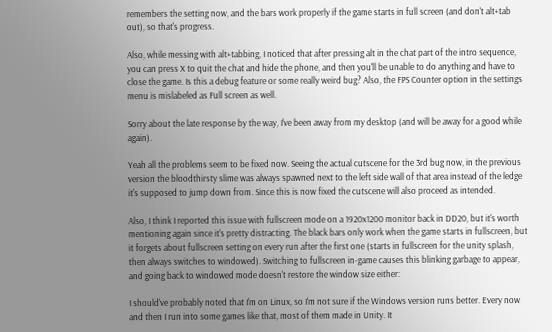remembers the setting now, and the bars work properly if the game starts in full screen (and don't alt+tab out), so that's progress.

Also, while messing with alt+tabbing, I noticed that after pressing alt in the chat part of the intro sequence, you can press X to quit the chat and hide the phone, and then you'll be unable to do anything and have to close the game. Is this a debug feature or some really weird bug? Also, the FPS Counter option in the settings menu is mislabeled as Full screen as well.

Sorry about the late response by the way, I've been away from my desktop (and will be away for a good while again).

Yeah all the problems seem to be fixed now. Seeing the actual cutscene for the 3rd bug now, in the previous version the bloodthirsty slime was always spawned next to the left side wall of that area instead of the ledge it's supposed to jump down from. Since this is now fixed the cutscene will also proceed as intended.

Also, I think I reported this issue with fullscreen mode on a 1920x1200 monitor back in DD20, but it's worth mentioning again since it's pretty distracting. The black bars only work when the game starts in fullscreen, but it forgets about fullscreen setting on every run after the first one (starts in fullscreen for the unity splash, then always switches to windowed). Switching to fullscreen in-game causes this blinking garbage to appear, and going back to windowed mode doesn't restore the window size either:

I should've probably noted that I'm on Linux, so I'm not sure if the Windows version runs better. Every now and then I run into some games like that, most of them made in Unity. It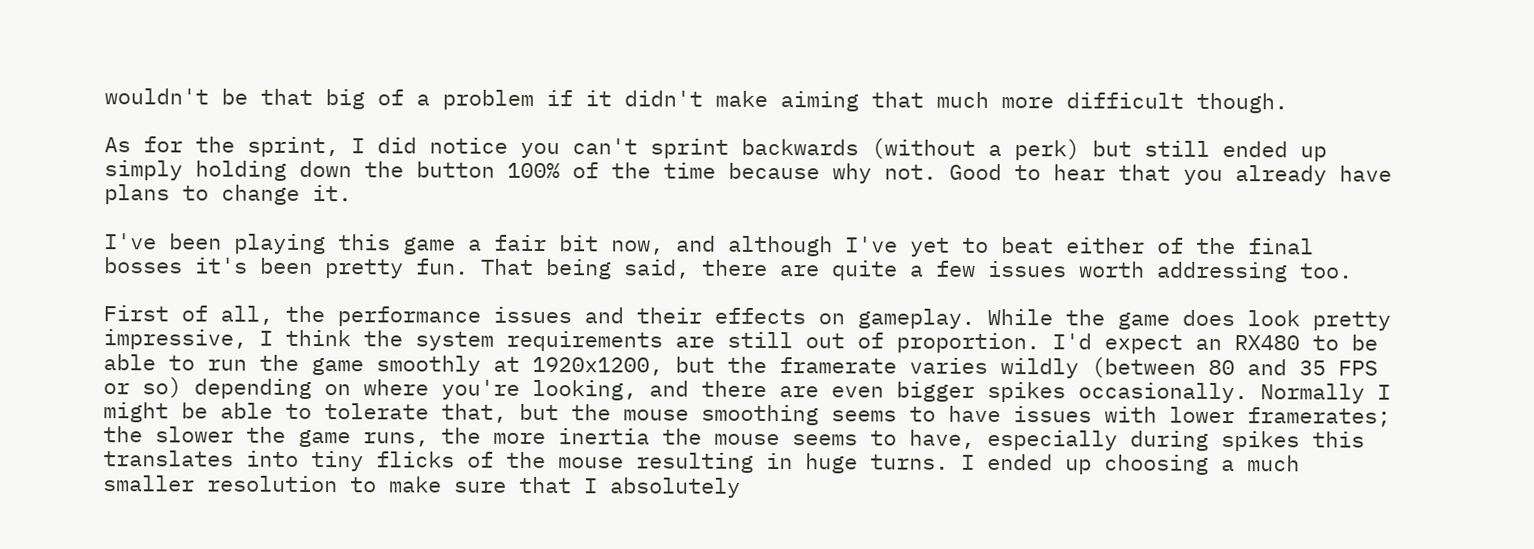wouldn't be that big of a problem if it didn't make aiming that much more difficult though.

As for the sprint, I did notice you can't sprint backwards (without a perk) but still ended up simply holding down the button 100% of the time because why not. Good to hear that you already have plans to change it.

I've been playing this game a fair bit now, and although I've yet to beat either of the final bosses it's been pretty fun. That being said, there are quite a few issues worth addressing too.

First of all, the performance issues and their effects on gameplay. While the game does look pretty impressive, I think the system requirements are still out of proportion. I'd expect an RX480 to be able to run the game smoothly at 1920x1200, but the framerate varies wildly (between 80 and 35 FPS or so) depending on where you're looking, and there are even bigger spikes occasionally. Normally I might be able to tolerate that, but the mouse smoothing seems to have issues with lower framerates; the slower the game runs, the more inertia the mouse seems to have, especially during spikes this translates into tiny flicks of the mouse resulting in huge turns. I ended up choosing a much smaller resolution to make sure that I absolutely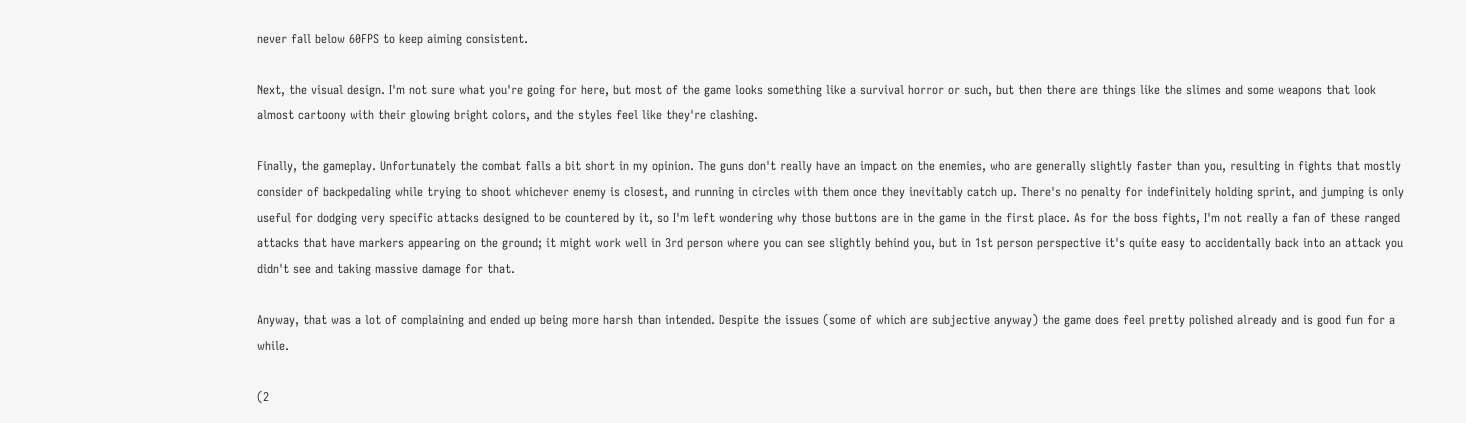never fall below 60FPS to keep aiming consistent.

Next, the visual design. I'm not sure what you're going for here, but most of the game looks something like a survival horror or such, but then there are things like the slimes and some weapons that look almost cartoony with their glowing bright colors, and the styles feel like they're clashing.

Finally, the gameplay. Unfortunately the combat falls a bit short in my opinion. The guns don't really have an impact on the enemies, who are generally slightly faster than you, resulting in fights that mostly consider of backpedaling while trying to shoot whichever enemy is closest, and running in circles with them once they inevitably catch up. There's no penalty for indefinitely holding sprint, and jumping is only useful for dodging very specific attacks designed to be countered by it, so I'm left wondering why those buttons are in the game in the first place. As for the boss fights, I'm not really a fan of these ranged attacks that have markers appearing on the ground; it might work well in 3rd person where you can see slightly behind you, but in 1st person perspective it's quite easy to accidentally back into an attack you didn't see and taking massive damage for that.

Anyway, that was a lot of complaining and ended up being more harsh than intended. Despite the issues (some of which are subjective anyway) the game does feel pretty polished already and is good fun for a while.

(2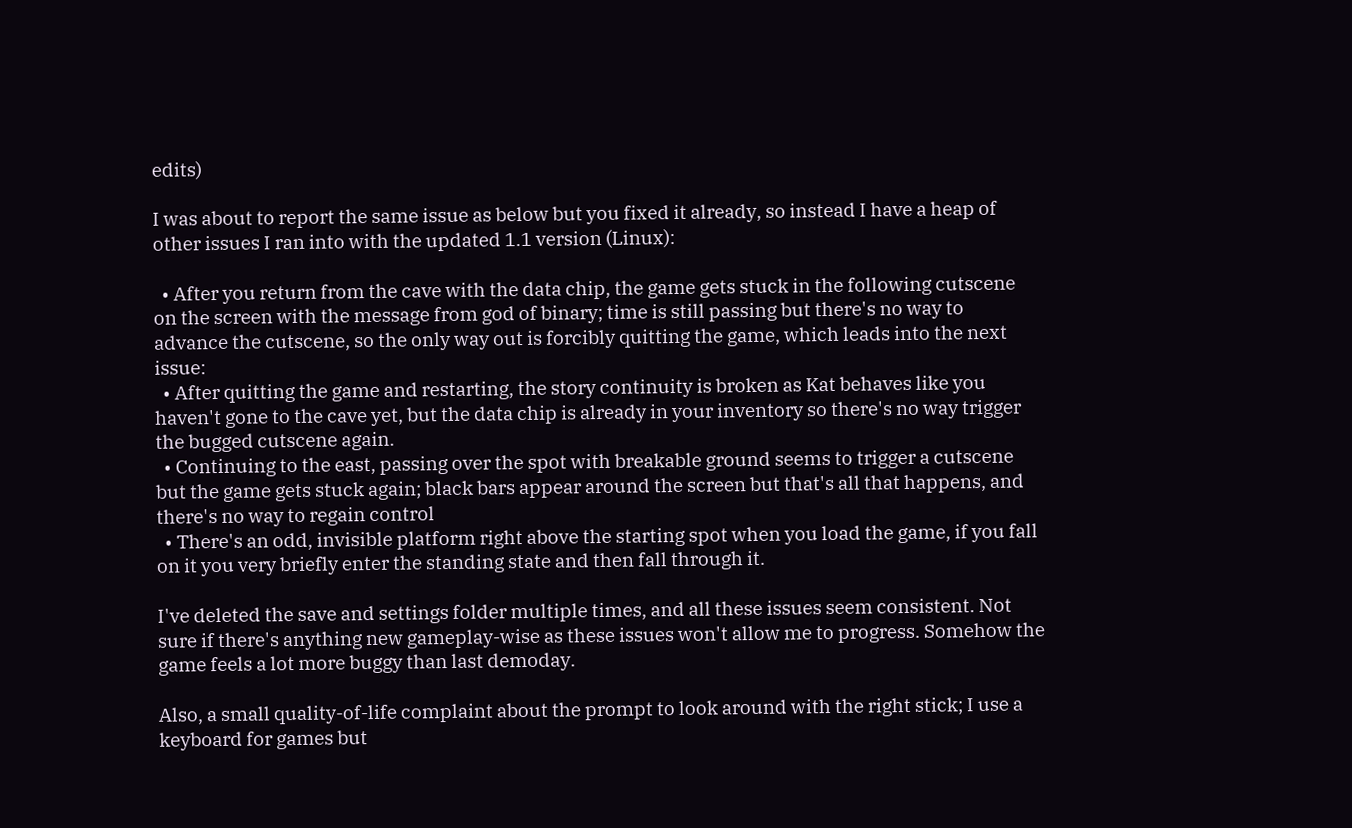edits)

I was about to report the same issue as below but you fixed it already, so instead I have a heap of other issues I ran into with the updated 1.1 version (Linux):

  • After you return from the cave with the data chip, the game gets stuck in the following cutscene on the screen with the message from god of binary; time is still passing but there's no way to advance the cutscene, so the only way out is forcibly quitting the game, which leads into the next issue:
  • After quitting the game and restarting, the story continuity is broken as Kat behaves like you haven't gone to the cave yet, but the data chip is already in your inventory so there's no way trigger the bugged cutscene again.
  • Continuing to the east, passing over the spot with breakable ground seems to trigger a cutscene but the game gets stuck again; black bars appear around the screen but that's all that happens, and there's no way to regain control
  • There's an odd, invisible platform right above the starting spot when you load the game, if you fall on it you very briefly enter the standing state and then fall through it.

I've deleted the save and settings folder multiple times, and all these issues seem consistent. Not sure if there's anything new gameplay-wise as these issues won't allow me to progress. Somehow the game feels a lot more buggy than last demoday.

Also, a small quality-of-life complaint about the prompt to look around with the right stick; I use a keyboard for games but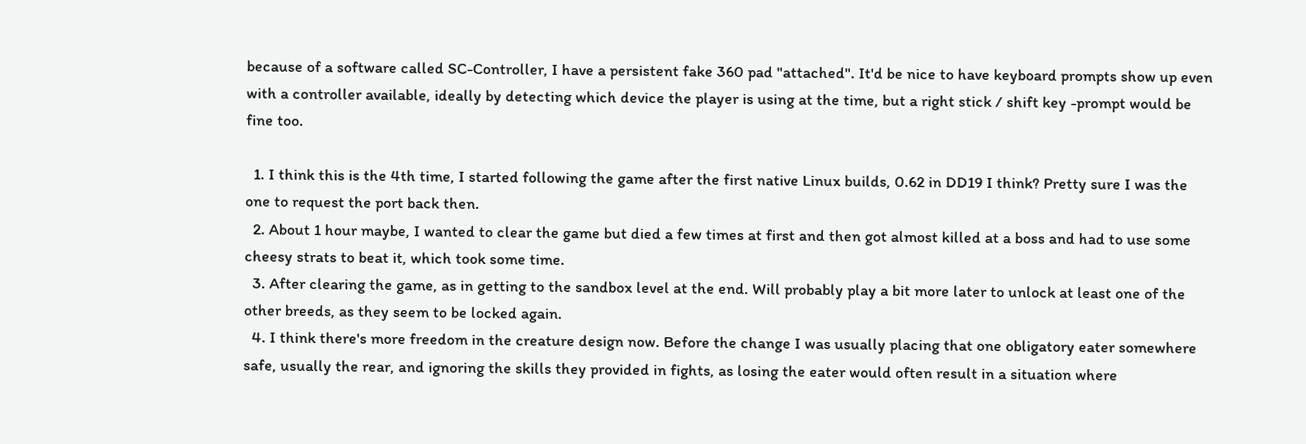because of a software called SC-Controller, I have a persistent fake 360 pad "attached". It'd be nice to have keyboard prompts show up even with a controller available, ideally by detecting which device the player is using at the time, but a right stick / shift key -prompt would be fine too.

  1. I think this is the 4th time, I started following the game after the first native Linux builds, 0.62 in DD19 I think? Pretty sure I was the one to request the port back then.
  2. About 1 hour maybe, I wanted to clear the game but died a few times at first and then got almost killed at a boss and had to use some cheesy strats to beat it, which took some time.
  3. After clearing the game, as in getting to the sandbox level at the end. Will probably play a bit more later to unlock at least one of the other breeds, as they seem to be locked again.
  4. I think there's more freedom in the creature design now. Before the change I was usually placing that one obligatory eater somewhere safe, usually the rear, and ignoring the skills they provided in fights, as losing the eater would often result in a situation where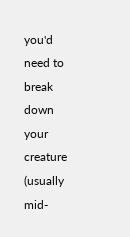you'd need to break down your creature (usually mid-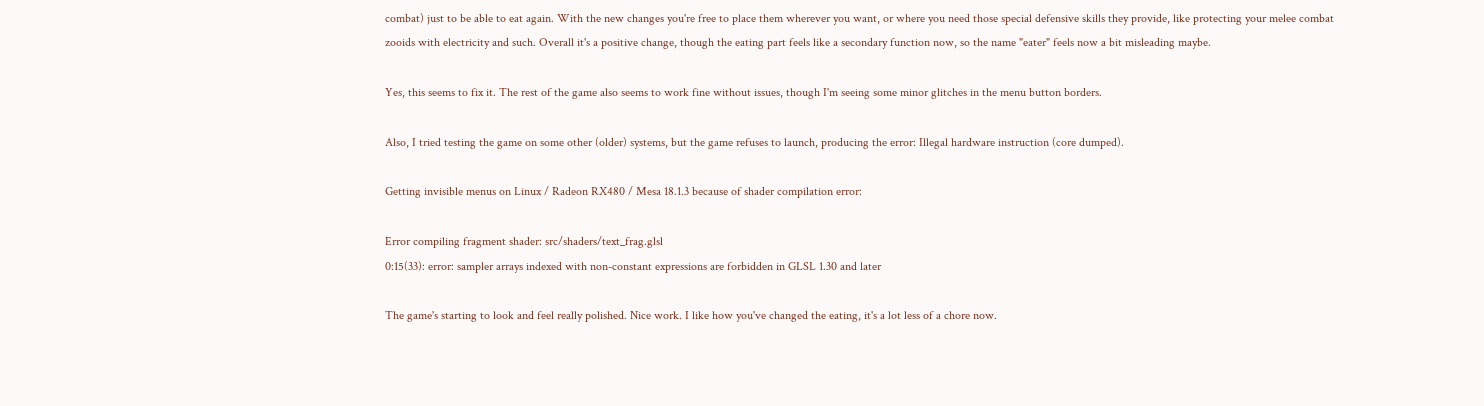combat) just to be able to eat again. With the new changes you're free to place them wherever you want, or where you need those special defensive skills they provide, like protecting your melee combat zooids with electricity and such. Overall it's a positive change, though the eating part feels like a secondary function now, so the name "eater" feels now a bit misleading maybe.

Yes, this seems to fix it. The rest of the game also seems to work fine without issues, though I'm seeing some minor glitches in the menu button borders.

Also, I tried testing the game on some other (older) systems, but the game refuses to launch, producing the error: Illegal hardware instruction (core dumped).

Getting invisible menus on Linux / Radeon RX480 / Mesa 18.1.3 because of shader compilation error:

Error compiling fragment shader: src/shaders/text_frag.glsl
0:15(33): error: sampler arrays indexed with non-constant expressions are forbidden in GLSL 1.30 and later

The game's starting to look and feel really polished. Nice work. I like how you've changed the eating, it's a lot less of a chore now.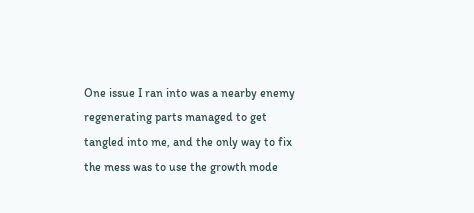One issue I ran into was a nearby enemy regenerating parts managed to get tangled into me, and the only way to fix the mess was to use the growth mode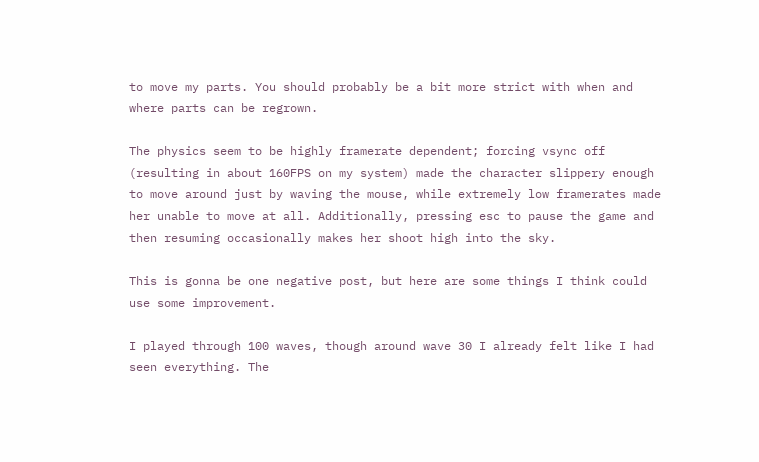to move my parts. You should probably be a bit more strict with when and where parts can be regrown.

The physics seem to be highly framerate dependent; forcing vsync off (resulting in about 160FPS on my system) made the character slippery enough to move around just by waving the mouse, while extremely low framerates made her unable to move at all. Additionally, pressing esc to pause the game and then resuming occasionally makes her shoot high into the sky.

This is gonna be one negative post, but here are some things I think could use some improvement.

I played through 100 waves, though around wave 30 I already felt like I had seen everything. The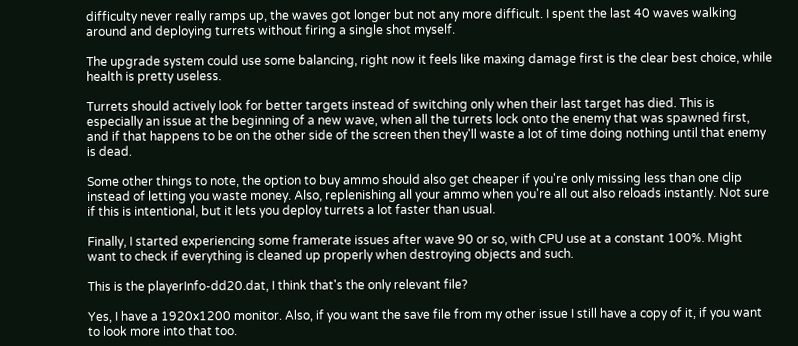difficulty never really ramps up, the waves got longer but not any more difficult. I spent the last 40 waves walking around and deploying turrets without firing a single shot myself.

The upgrade system could use some balancing, right now it feels like maxing damage first is the clear best choice, while health is pretty useless.

Turrets should actively look for better targets instead of switching only when their last target has died. This is especially an issue at the beginning of a new wave, when all the turrets lock onto the enemy that was spawned first, and if that happens to be on the other side of the screen then they'll waste a lot of time doing nothing until that enemy is dead.

Some other things to note, the option to buy ammo should also get cheaper if you're only missing less than one clip instead of letting you waste money. Also, replenishing all your ammo when you're all out also reloads instantly. Not sure if this is intentional, but it lets you deploy turrets a lot faster than usual.

Finally, I started experiencing some framerate issues after wave 90 or so, with CPU use at a constant 100%. Might want to check if everything is cleaned up properly when destroying objects and such.

This is the playerInfo-dd20.dat, I think that's the only relevant file?

Yes, I have a 1920x1200 monitor. Also, if you want the save file from my other issue I still have a copy of it, if you want to look more into that too.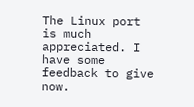The Linux port is much appreciated. I have some feedback to give now.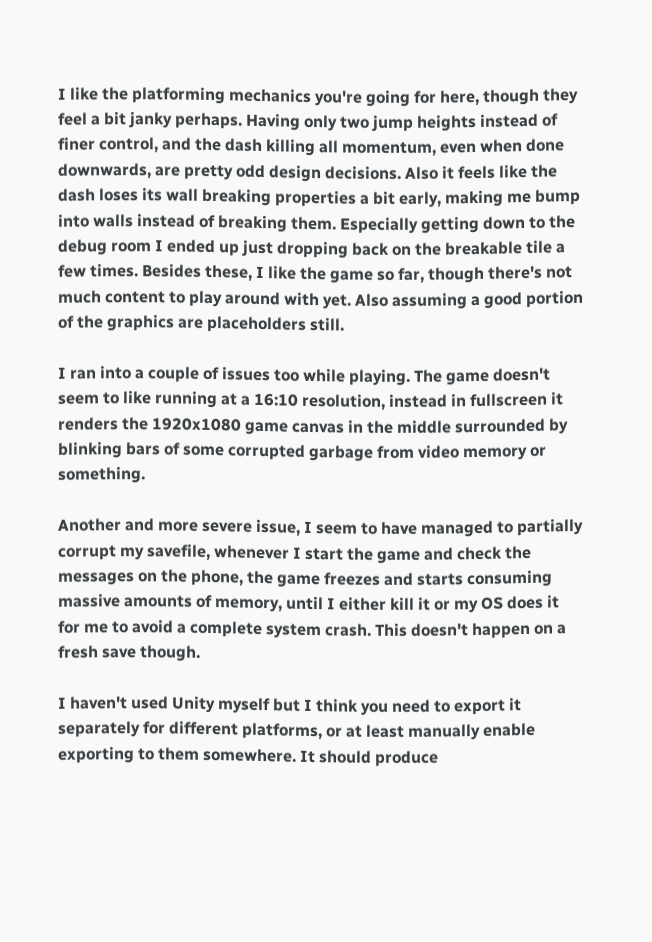I like the platforming mechanics you're going for here, though they feel a bit janky perhaps. Having only two jump heights instead of finer control, and the dash killing all momentum, even when done downwards, are pretty odd design decisions. Also it feels like the dash loses its wall breaking properties a bit early, making me bump into walls instead of breaking them. Especially getting down to the debug room I ended up just dropping back on the breakable tile a few times. Besides these, I like the game so far, though there's not much content to play around with yet. Also assuming a good portion of the graphics are placeholders still.

I ran into a couple of issues too while playing. The game doesn't seem to like running at a 16:10 resolution, instead in fullscreen it renders the 1920x1080 game canvas in the middle surrounded by blinking bars of some corrupted garbage from video memory or something.

Another and more severe issue, I seem to have managed to partially corrupt my savefile, whenever I start the game and check the messages on the phone, the game freezes and starts consuming massive amounts of memory, until I either kill it or my OS does it for me to avoid a complete system crash. This doesn't happen on a fresh save though.

I haven't used Unity myself but I think you need to export it separately for different platforms, or at least manually enable exporting to them somewhere. It should produce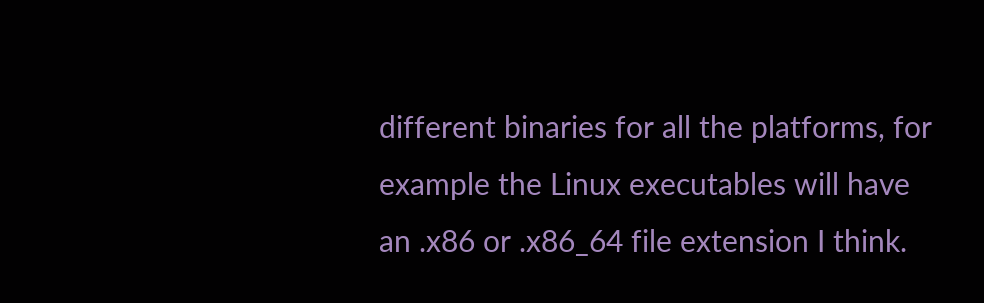different binaries for all the platforms, for example the Linux executables will have an .x86 or .x86_64 file extension I think.